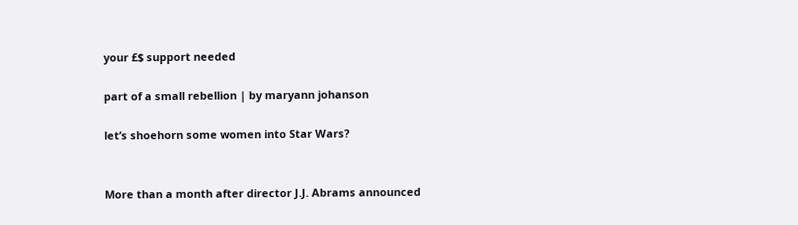your £$ support needed

part of a small rebellion | by maryann johanson

let’s shoehorn some women into Star Wars?


More than a month after director J.J. Abrams announced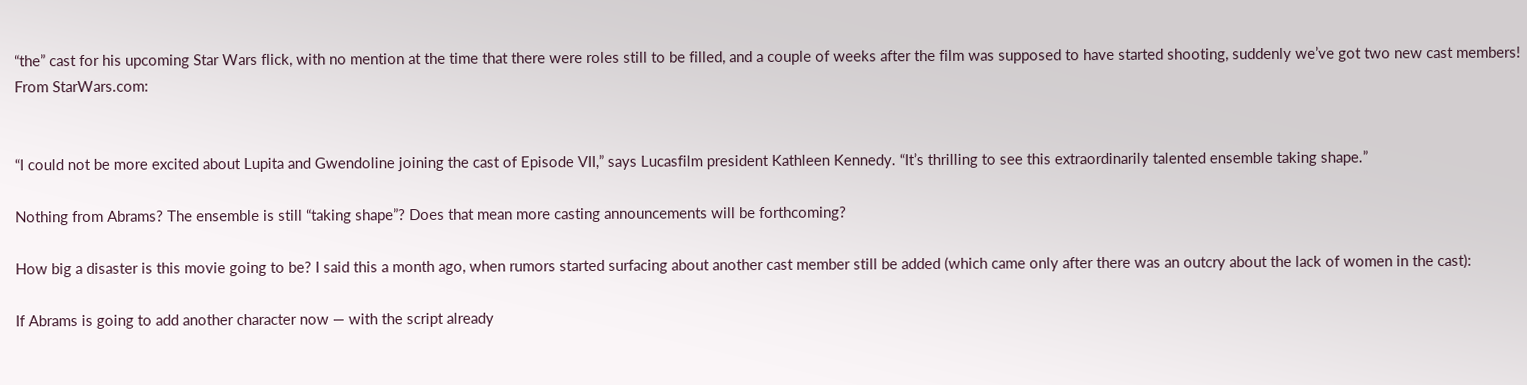“the” cast for his upcoming Star Wars flick, with no mention at the time that there were roles still to be filled, and a couple of weeks after the film was supposed to have started shooting, suddenly we’ve got two new cast members! From StarWars.com:


“I could not be more excited about Lupita and Gwendoline joining the cast of Episode VII,” says Lucasfilm president Kathleen Kennedy. “It’s thrilling to see this extraordinarily talented ensemble taking shape.”

Nothing from Abrams? The ensemble is still “taking shape”? Does that mean more casting announcements will be forthcoming?

How big a disaster is this movie going to be? I said this a month ago, when rumors started surfacing about another cast member still be added (which came only after there was an outcry about the lack of women in the cast):

If Abrams is going to add another character now — with the script already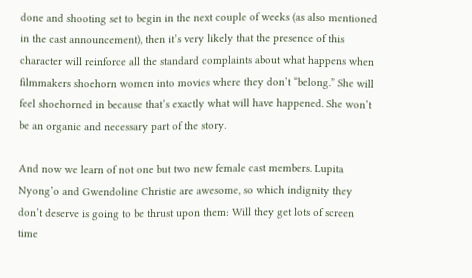done and shooting set to begin in the next couple of weeks (as also mentioned in the cast announcement), then it’s very likely that the presence of this character will reinforce all the standard complaints about what happens when filmmakers shoehorn women into movies where they don’t “belong.” She will feel shoehorned in because that’s exactly what will have happened. She won’t be an organic and necessary part of the story.

And now we learn of not one but two new female cast members. Lupita Nyong’o and Gwendoline Christie are awesome, so which indignity they don’t deserve is going to be thrust upon them: Will they get lots of screen time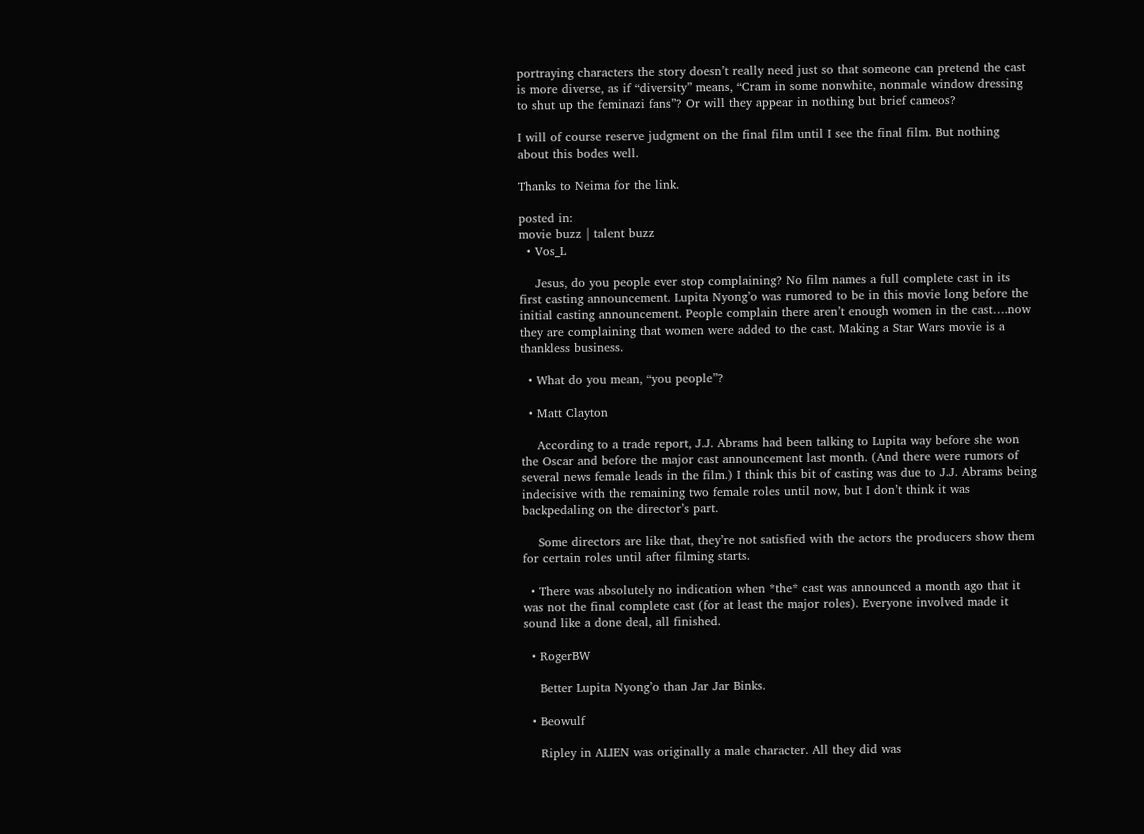portraying characters the story doesn’t really need just so that someone can pretend the cast is more diverse, as if “diversity” means, “Cram in some nonwhite, nonmale window dressing to shut up the feminazi fans”? Or will they appear in nothing but brief cameos?

I will of course reserve judgment on the final film until I see the final film. But nothing about this bodes well.

Thanks to Neima for the link.

posted in:
movie buzz | talent buzz
  • Vos_L

    Jesus, do you people ever stop complaining? No film names a full complete cast in its first casting announcement. Lupita Nyong’o was rumored to be in this movie long before the initial casting announcement. People complain there aren’t enough women in the cast….now they are complaining that women were added to the cast. Making a Star Wars movie is a thankless business.

  • What do you mean, “you people”?

  • Matt Clayton

    According to a trade report, J.J. Abrams had been talking to Lupita way before she won the Oscar and before the major cast announcement last month. (And there were rumors of several news female leads in the film.) I think this bit of casting was due to J.J. Abrams being indecisive with the remaining two female roles until now, but I don’t think it was backpedaling on the director’s part.

    Some directors are like that, they’re not satisfied with the actors the producers show them for certain roles until after filming starts.

  • There was absolutely no indication when *the* cast was announced a month ago that it was not the final complete cast (for at least the major roles). Everyone involved made it sound like a done deal, all finished.

  • RogerBW

    Better Lupita Nyong’o than Jar Jar Binks.

  • Beowulf

    Ripley in ALIEN was originally a male character. All they did was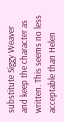substitute Siggy Weaver and keep the character as written. This seems no less acceptable than Helen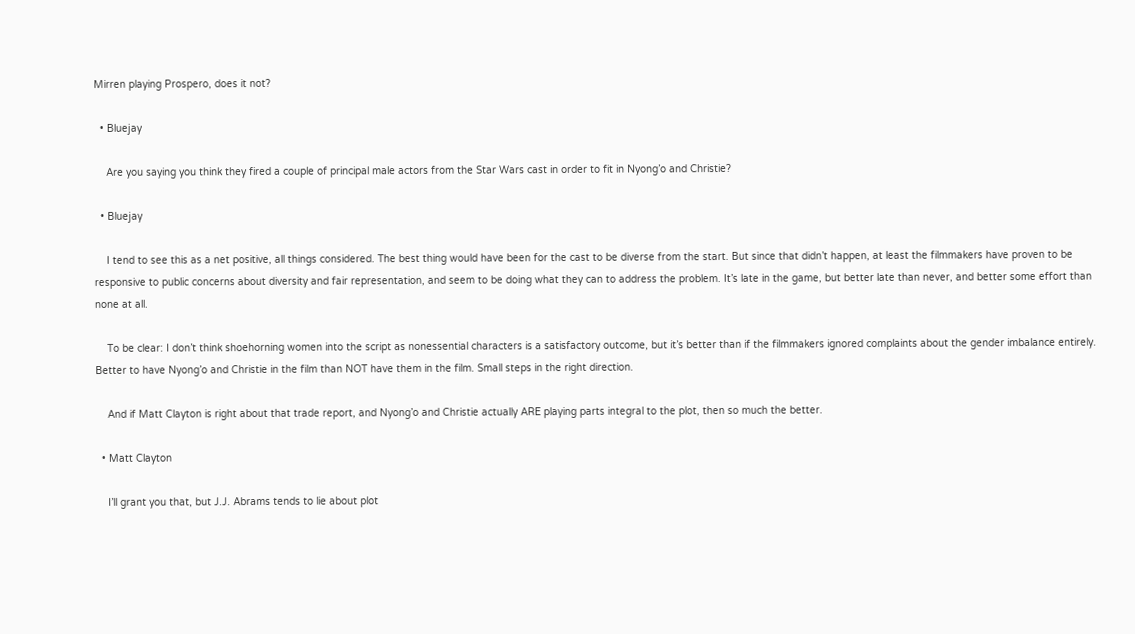Mirren playing Prospero, does it not?

  • Bluejay

    Are you saying you think they fired a couple of principal male actors from the Star Wars cast in order to fit in Nyong’o and Christie?

  • Bluejay

    I tend to see this as a net positive, all things considered. The best thing would have been for the cast to be diverse from the start. But since that didn’t happen, at least the filmmakers have proven to be responsive to public concerns about diversity and fair representation, and seem to be doing what they can to address the problem. It’s late in the game, but better late than never, and better some effort than none at all.

    To be clear: I don’t think shoehorning women into the script as nonessential characters is a satisfactory outcome, but it’s better than if the filmmakers ignored complaints about the gender imbalance entirely. Better to have Nyong’o and Christie in the film than NOT have them in the film. Small steps in the right direction.

    And if Matt Clayton is right about that trade report, and Nyong’o and Christie actually ARE playing parts integral to the plot, then so much the better.

  • Matt Clayton

    I’ll grant you that, but J.J. Abrams tends to lie about plot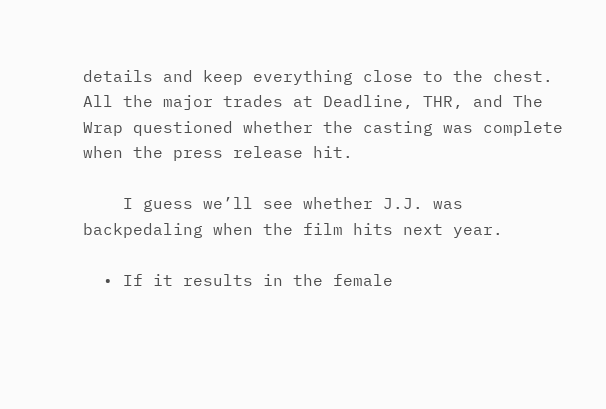details and keep everything close to the chest. All the major trades at Deadline, THR, and The Wrap questioned whether the casting was complete when the press release hit.

    I guess we’ll see whether J.J. was backpedaling when the film hits next year.

  • If it results in the female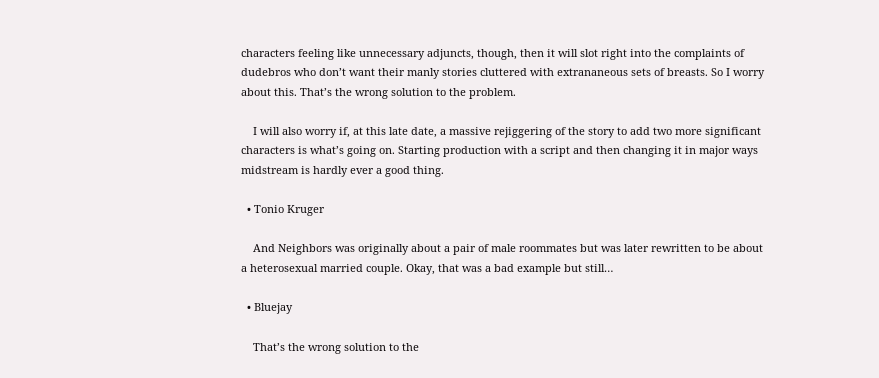characters feeling like unnecessary adjuncts, though, then it will slot right into the complaints of dudebros who don’t want their manly stories cluttered with extrananeous sets of breasts. So I worry about this. That’s the wrong solution to the problem.

    I will also worry if, at this late date, a massive rejiggering of the story to add two more significant characters is what’s going on. Starting production with a script and then changing it in major ways midstream is hardly ever a good thing.

  • Tonio Kruger

    And Neighbors was originally about a pair of male roommates but was later rewritten to be about a heterosexual married couple. Okay, that was a bad example but still…

  • Bluejay

    That’s the wrong solution to the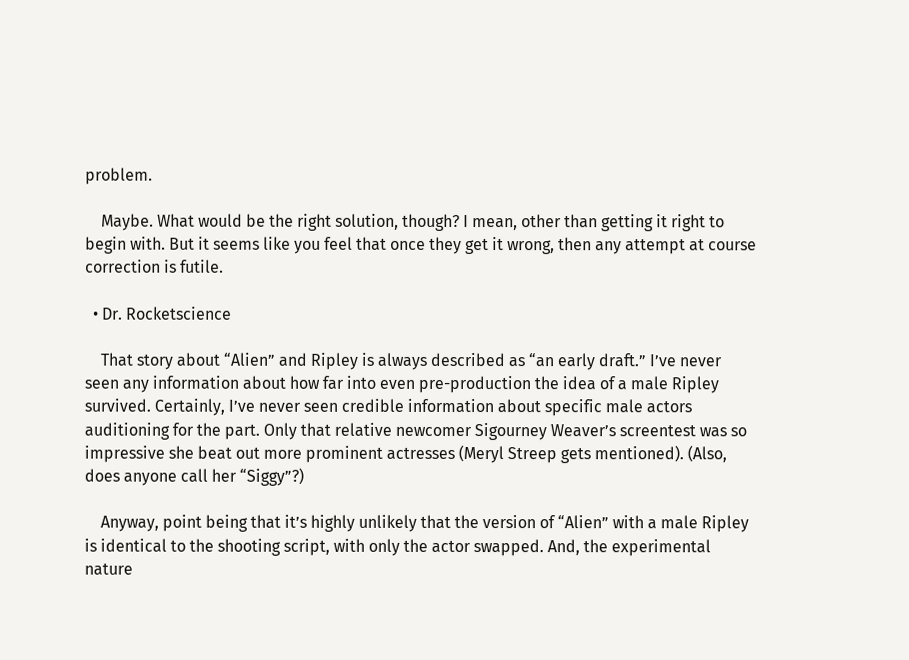problem.

    Maybe. What would be the right solution, though? I mean, other than getting it right to begin with. But it seems like you feel that once they get it wrong, then any attempt at course correction is futile.

  • Dr. Rocketscience

    That story about “Alien” and Ripley is always described as “an early draft.” I’ve never seen any information about how far into even pre-production the idea of a male Ripley survived. Certainly, I’ve never seen credible information about specific male actors auditioning for the part. Only that relative newcomer Sigourney Weaver’s screentest was so impressive she beat out more prominent actresses (Meryl Streep gets mentioned). (Also, does anyone call her “Siggy”?)

    Anyway, point being that it’s highly unlikely that the version of “Alien” with a male Ripley is identical to the shooting script, with only the actor swapped. And, the experimental nature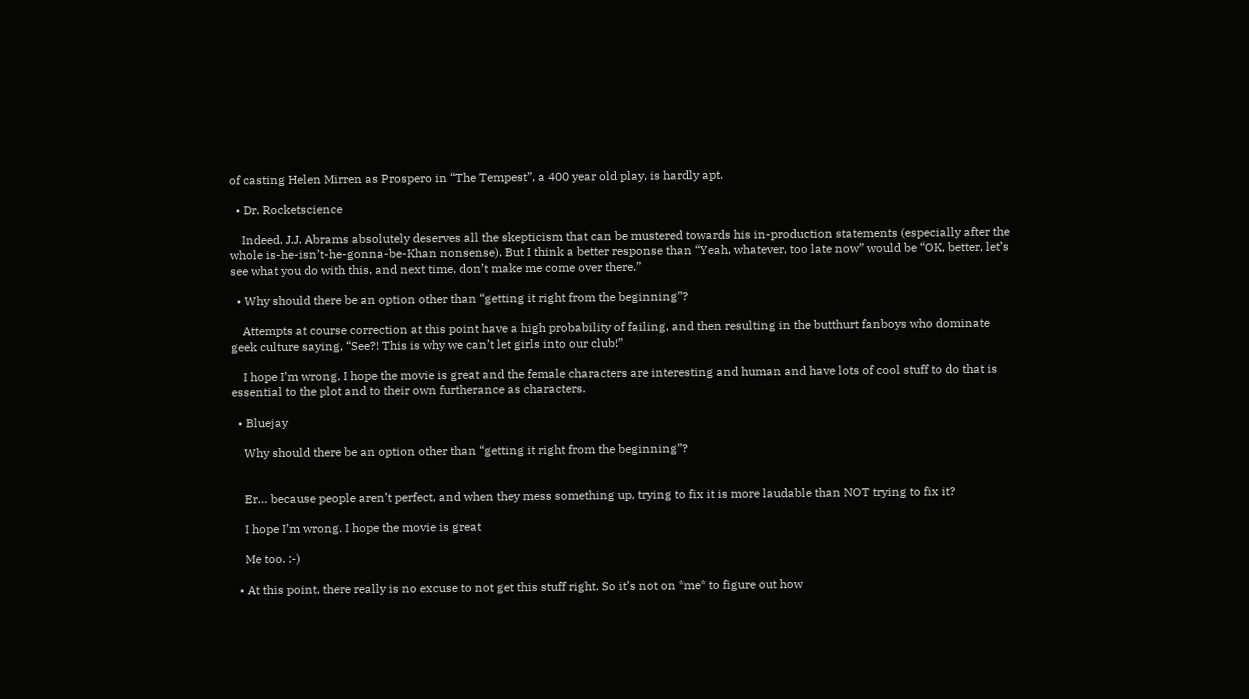of casting Helen Mirren as Prospero in “The Tempest”, a 400 year old play, is hardly apt.

  • Dr. Rocketscience

    Indeed. J.J. Abrams absolutely deserves all the skepticism that can be mustered towards his in-production statements (especially after the whole is-he-isn’t-he-gonna-be-Khan nonsense). But I think a better response than “Yeah, whatever, too late now” would be “OK, better, let’s see what you do with this, and next time, don’t make me come over there.”

  • Why should there be an option other than “getting it right from the beginning”?

    Attempts at course correction at this point have a high probability of failing, and then resulting in the butthurt fanboys who dominate geek culture saying, “See?! This is why we can’t let girls into our club!”

    I hope I’m wrong. I hope the movie is great and the female characters are interesting and human and have lots of cool stuff to do that is essential to the plot and to their own furtherance as characters.

  • Bluejay

    Why should there be an option other than “getting it right from the beginning”?


    Er… because people aren’t perfect, and when they mess something up, trying to fix it is more laudable than NOT trying to fix it?

    I hope I’m wrong. I hope the movie is great

    Me too. :-)

  • At this point, there really is no excuse to not get this stuff right. So it’s not on *me* to figure out how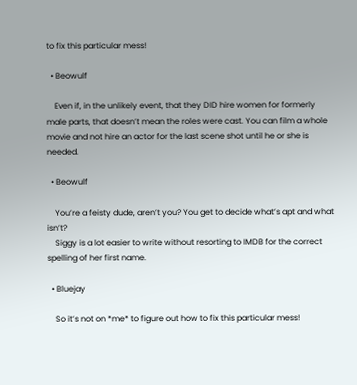to fix this particular mess!

  • Beowulf

    Even if, in the unlikely event, that they DID hire women for formerly male parts, that doesn’t mean the roles were cast. You can film a whole movie and not hire an actor for the last scene shot until he or she is needed.

  • Beowulf

    You’re a feisty dude, aren’t you? You get to decide what’s apt and what isn’t?
    Siggy is a lot easier to write without resorting to IMDB for the correct spelling of her first name.

  • Bluejay

    So it’s not on *me* to figure out how to fix this particular mess!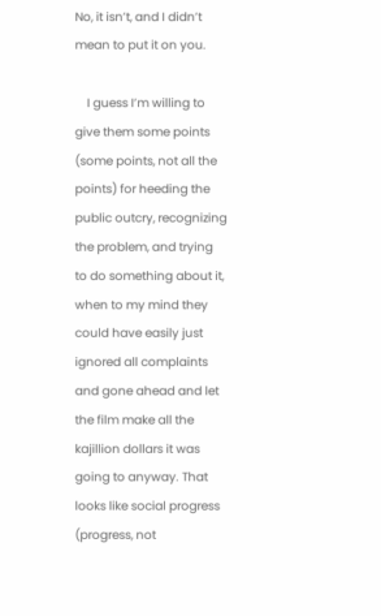No, it isn’t, and I didn’t mean to put it on you.

    I guess I’m willing to give them some points (some points, not all the points) for heeding the public outcry, recognizing the problem, and trying to do something about it, when to my mind they could have easily just ignored all complaints and gone ahead and let the film make all the kajillion dollars it was going to anyway. That looks like social progress (progress, not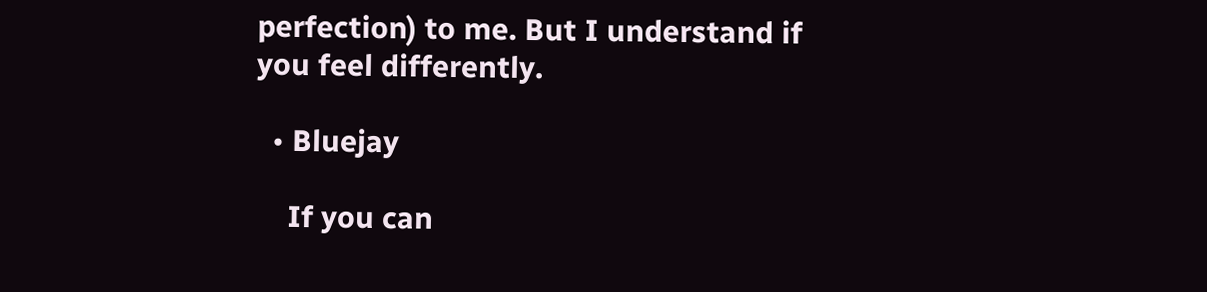perfection) to me. But I understand if you feel differently.

  • Bluejay

    If you can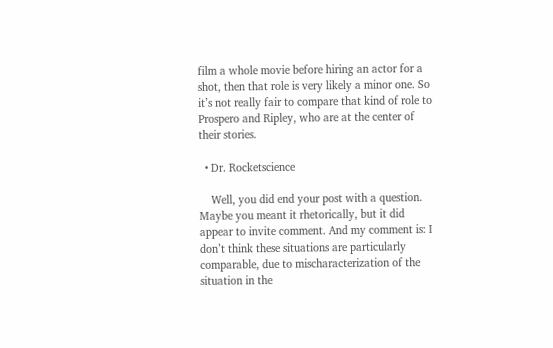film a whole movie before hiring an actor for a shot, then that role is very likely a minor one. So it’s not really fair to compare that kind of role to Prospero and Ripley, who are at the center of their stories.

  • Dr. Rocketscience

    Well, you did end your post with a question. Maybe you meant it rhetorically, but it did appear to invite comment. And my comment is: I don’t think these situations are particularly comparable, due to mischaracterization of the situation in the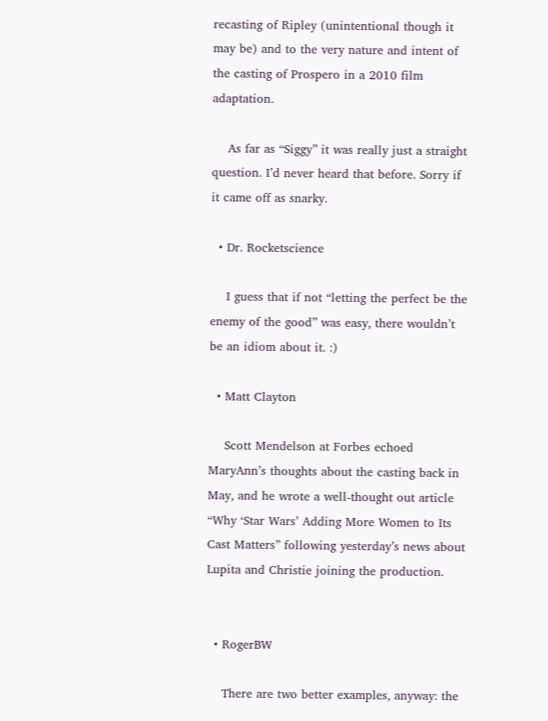recasting of Ripley (unintentional though it may be) and to the very nature and intent of the casting of Prospero in a 2010 film adaptation.

    As far as “Siggy” it was really just a straight question. I’d never heard that before. Sorry if it came off as snarky.

  • Dr. Rocketscience

    I guess that if not “letting the perfect be the enemy of the good” was easy, there wouldn’t be an idiom about it. :)

  • Matt Clayton

    Scott Mendelson at Forbes echoed MaryAnn’s thoughts about the casting back in May, and he wrote a well-thought out article “Why ‘Star Wars’ Adding More Women to Its Cast Matters” following yesterday’s news about Lupita and Christie joining the production.


  • RogerBW

    There are two better examples, anyway: the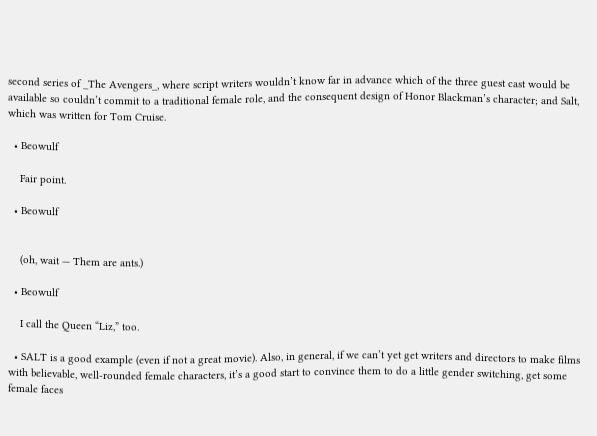second series of _The Avengers_, where script writers wouldn’t know far in advance which of the three guest cast would be available so couldn’t commit to a traditional female role, and the consequent design of Honor Blackman’s character; and Salt, which was written for Tom Cruise.

  • Beowulf

    Fair point.

  • Beowulf


    (oh, wait — Them are ants.)

  • Beowulf

    I call the Queen “Liz,” too.

  • SALT is a good example (even if not a great movie). Also, in general, if we can’t yet get writers and directors to make films with believable, well-rounded female characters, it’s a good start to convince them to do a little gender switching, get some female faces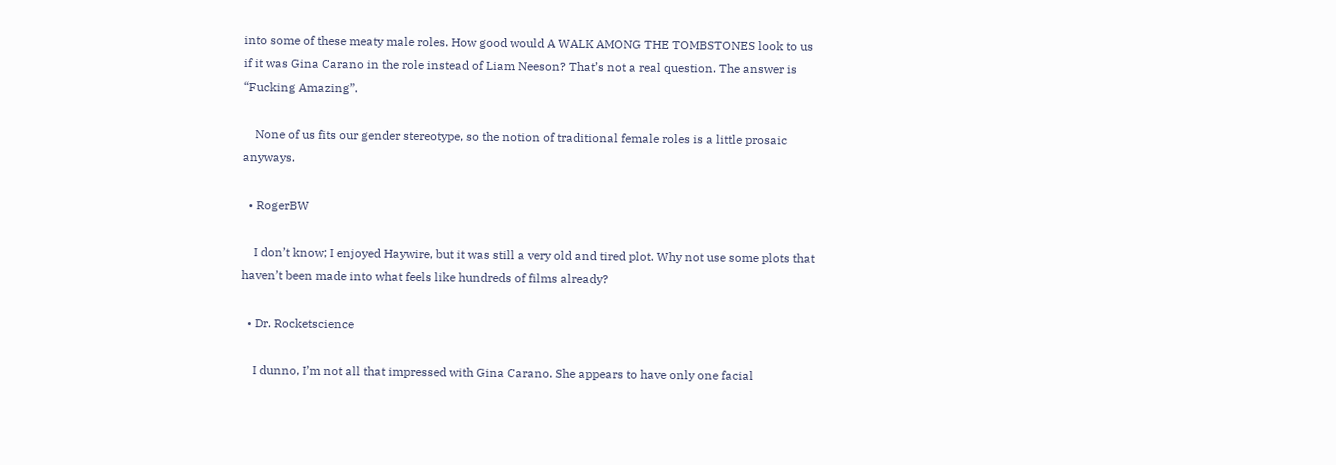into some of these meaty male roles. How good would A WALK AMONG THE TOMBSTONES look to us if it was Gina Carano in the role instead of Liam Neeson? That’s not a real question. The answer is “Fucking Amazing”.

    None of us fits our gender stereotype, so the notion of traditional female roles is a little prosaic anyways.

  • RogerBW

    I don’t know; I enjoyed Haywire, but it was still a very old and tired plot. Why not use some plots that haven’t been made into what feels like hundreds of films already?

  • Dr. Rocketscience

    I dunno, I’m not all that impressed with Gina Carano. She appears to have only one facial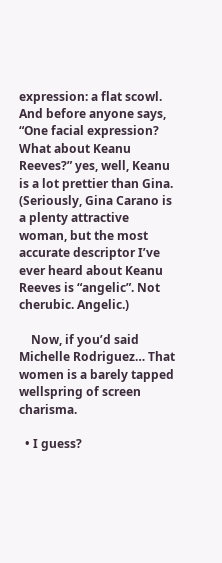expression: a flat scowl. And before anyone says, “One facial expression? What about Keanu Reeves?” yes, well, Keanu is a lot prettier than Gina. (Seriously, Gina Carano is a plenty attractive woman, but the most accurate descriptor I’ve ever heard about Keanu Reeves is “angelic”. Not cherubic. Angelic.)

    Now, if you’d said Michelle Rodriguez… That women is a barely tapped wellspring of screen charisma.

  • I guess?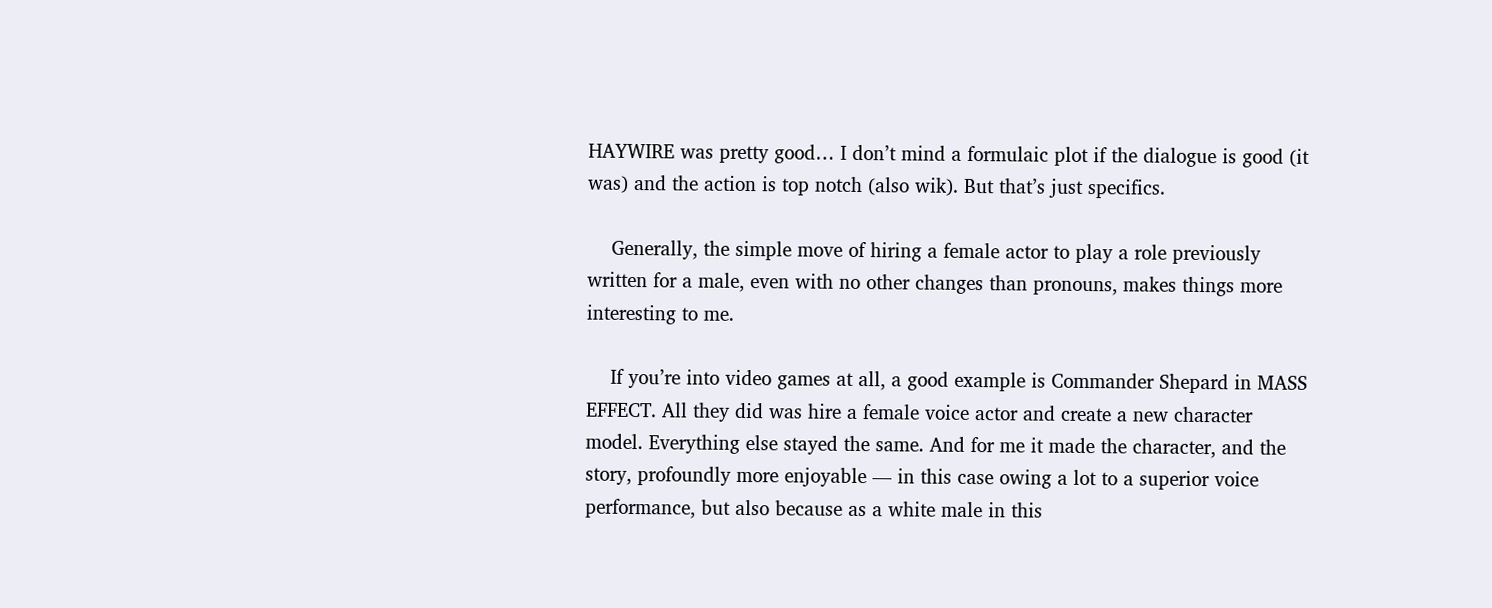HAYWIRE was pretty good… I don’t mind a formulaic plot if the dialogue is good (it was) and the action is top notch (also wik). But that’s just specifics.

    Generally, the simple move of hiring a female actor to play a role previously written for a male, even with no other changes than pronouns, makes things more interesting to me.

    If you’re into video games at all, a good example is Commander Shepard in MASS EFFECT. All they did was hire a female voice actor and create a new character model. Everything else stayed the same. And for me it made the character, and the story, profoundly more enjoyable — in this case owing a lot to a superior voice performance, but also because as a white male in this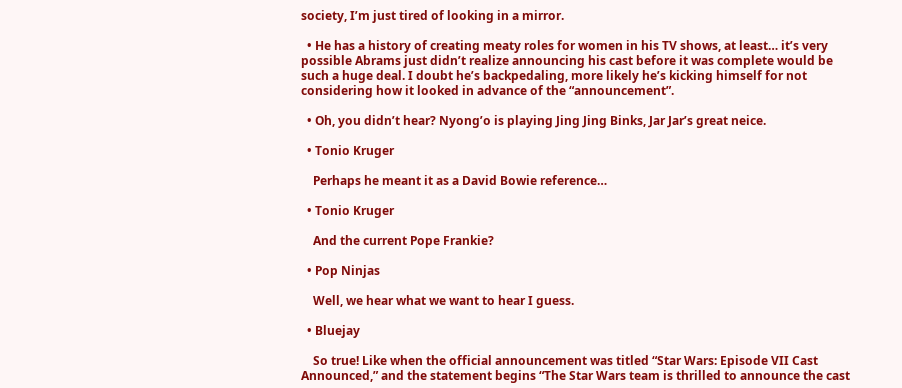society, I’m just tired of looking in a mirror.

  • He has a history of creating meaty roles for women in his TV shows, at least… it’s very possible Abrams just didn’t realize announcing his cast before it was complete would be such a huge deal. I doubt he’s backpedaling, more likely he’s kicking himself for not considering how it looked in advance of the “announcement”.

  • Oh, you didn’t hear? Nyong’o is playing Jing Jing Binks, Jar Jar’s great neice.

  • Tonio Kruger

    Perhaps he meant it as a David Bowie reference…

  • Tonio Kruger

    And the current Pope Frankie?

  • Pop Ninjas

    Well, we hear what we want to hear I guess.

  • Bluejay

    So true! Like when the official announcement was titled “Star Wars: Episode VII Cast Announced,” and the statement begins “The Star Wars team is thrilled to announce the cast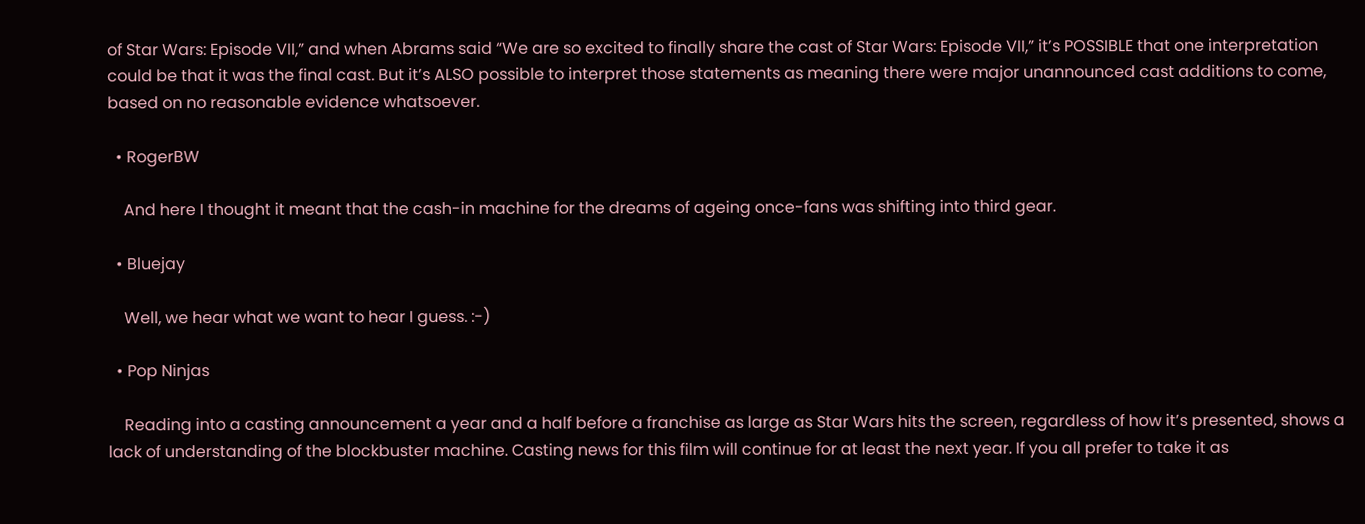of Star Wars: Episode VII,” and when Abrams said “We are so excited to finally share the cast of Star Wars: Episode VII,” it’s POSSIBLE that one interpretation could be that it was the final cast. But it’s ALSO possible to interpret those statements as meaning there were major unannounced cast additions to come, based on no reasonable evidence whatsoever.

  • RogerBW

    And here I thought it meant that the cash-in machine for the dreams of ageing once-fans was shifting into third gear.

  • Bluejay

    Well, we hear what we want to hear I guess. :-)

  • Pop Ninjas

    Reading into a casting announcement a year and a half before a franchise as large as Star Wars hits the screen, regardless of how it’s presented, shows a lack of understanding of the blockbuster machine. Casting news for this film will continue for at least the next year. If you all prefer to take it as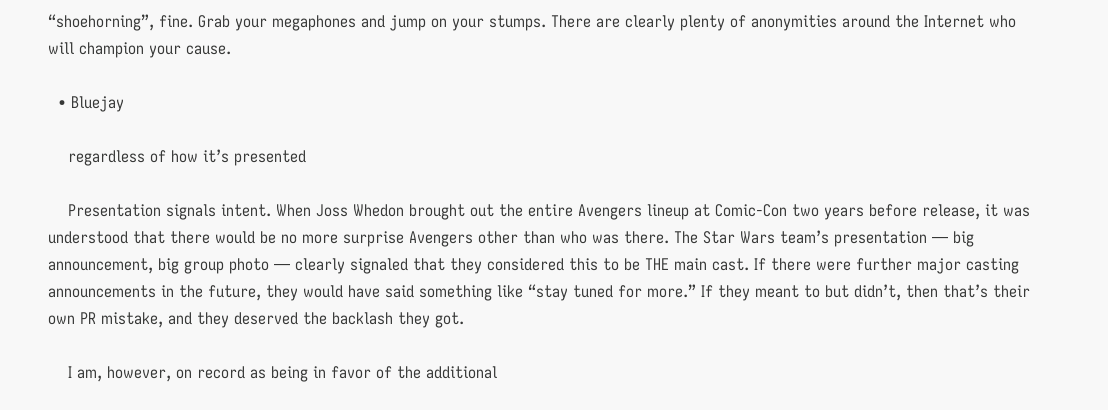“shoehorning”, fine. Grab your megaphones and jump on your stumps. There are clearly plenty of anonymities around the Internet who will champion your cause.

  • Bluejay

    regardless of how it’s presented

    Presentation signals intent. When Joss Whedon brought out the entire Avengers lineup at Comic-Con two years before release, it was understood that there would be no more surprise Avengers other than who was there. The Star Wars team’s presentation — big announcement, big group photo — clearly signaled that they considered this to be THE main cast. If there were further major casting announcements in the future, they would have said something like “stay tuned for more.” If they meant to but didn’t, then that’s their own PR mistake, and they deserved the backlash they got.

    I am, however, on record as being in favor of the additional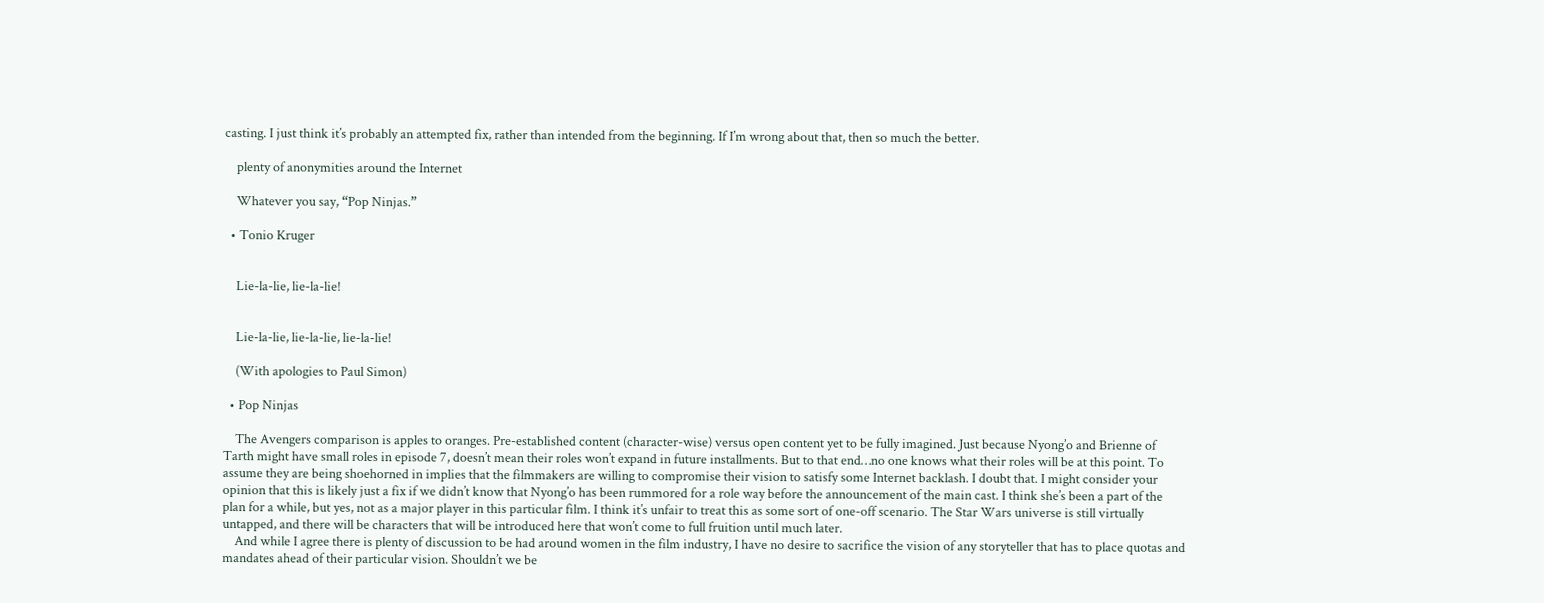casting. I just think it’s probably an attempted fix, rather than intended from the beginning. If I’m wrong about that, then so much the better.

    plenty of anonymities around the Internet

    Whatever you say, “Pop Ninjas.”

  • Tonio Kruger


    Lie-la-lie, lie-la-lie!


    Lie-la-lie, lie-la-lie, lie-la-lie!

    (With apologies to Paul Simon)

  • Pop Ninjas

    The Avengers comparison is apples to oranges. Pre-established content (character-wise) versus open content yet to be fully imagined. Just because Nyong’o and Brienne of Tarth might have small roles in episode 7, doesn’t mean their roles won’t expand in future installments. But to that end…no one knows what their roles will be at this point. To assume they are being shoehorned in implies that the filmmakers are willing to compromise their vision to satisfy some Internet backlash. I doubt that. I might consider your opinion that this is likely just a fix if we didn’t know that Nyong’o has been rummored for a role way before the announcement of the main cast. I think she’s been a part of the plan for a while, but yes, not as a major player in this particular film. I think it’s unfair to treat this as some sort of one-off scenario. The Star Wars universe is still virtually untapped, and there will be characters that will be introduced here that won’t come to full fruition until much later.
    And while I agree there is plenty of discussion to be had around women in the film industry, I have no desire to sacrifice the vision of any storyteller that has to place quotas and mandates ahead of their particular vision. Shouldn’t we be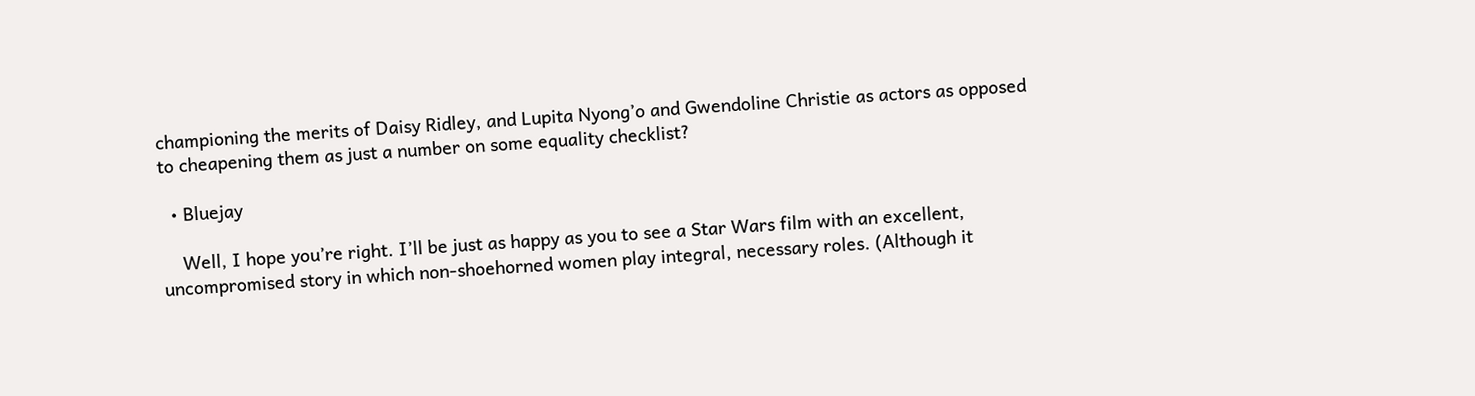championing the merits of Daisy Ridley, and Lupita Nyong’o and Gwendoline Christie as actors as opposed to cheapening them as just a number on some equality checklist?

  • Bluejay

    Well, I hope you’re right. I’ll be just as happy as you to see a Star Wars film with an excellent, uncompromised story in which non-shoehorned women play integral, necessary roles. (Although it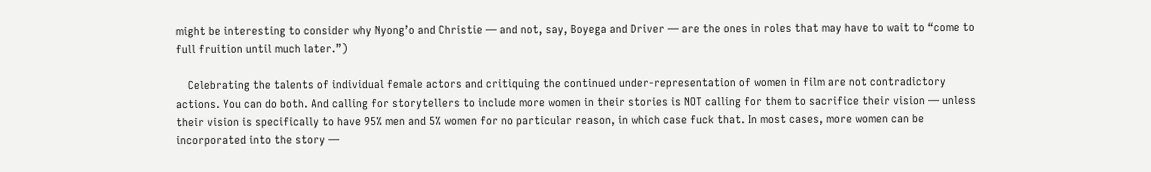might be interesting to consider why Nyong’o and Christie — and not, say, Boyega and Driver — are the ones in roles that may have to wait to “come to full fruition until much later.”)

    Celebrating the talents of individual female actors and critiquing the continued under-representation of women in film are not contradictory actions. You can do both. And calling for storytellers to include more women in their stories is NOT calling for them to sacrifice their vision — unless their vision is specifically to have 95% men and 5% women for no particular reason, in which case fuck that. In most cases, more women can be incorporated into the story —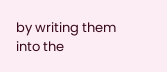by writing them into the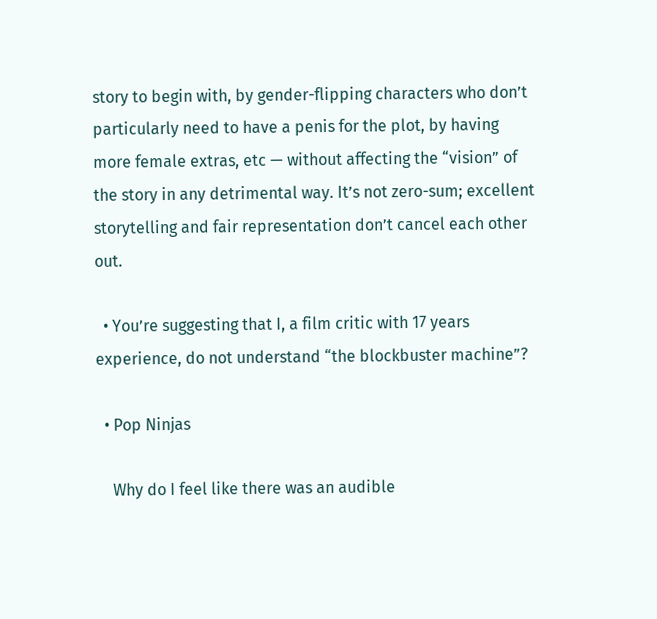story to begin with, by gender-flipping characters who don’t particularly need to have a penis for the plot, by having more female extras, etc — without affecting the “vision” of the story in any detrimental way. It’s not zero-sum; excellent storytelling and fair representation don’t cancel each other out.

  • You’re suggesting that I, a film critic with 17 years experience, do not understand “the blockbuster machine”?

  • Pop Ninjas

    Why do I feel like there was an audible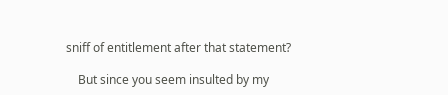sniff of entitlement after that statement?

    But since you seem insulted by my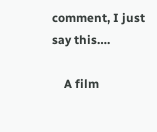comment, I just say this….

    A film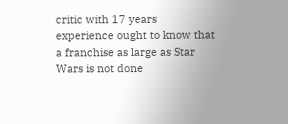critic with 17 years experience ought to know that a franchise as large as Star Wars is not done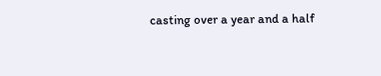casting over a year and a half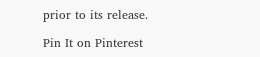prior to its release.

Pin It on Pinterest